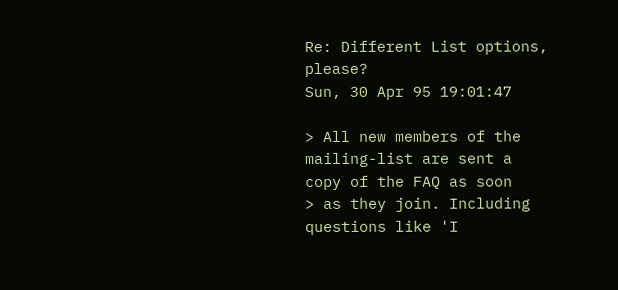Re: Different List options, please?
Sun, 30 Apr 95 19:01:47

> All new members of the mailing-list are sent a copy of the FAQ as soon
> as they join. Including questions like 'I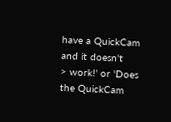have a QuickCam and it doesn't
> work!' or 'Does the QuickCam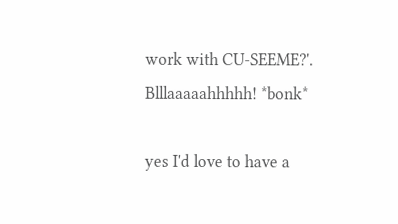work with CU-SEEME?'. Blllaaaaahhhhh! *bonk*

yes I'd love to have a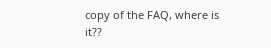copy of the FAQ, where is it??